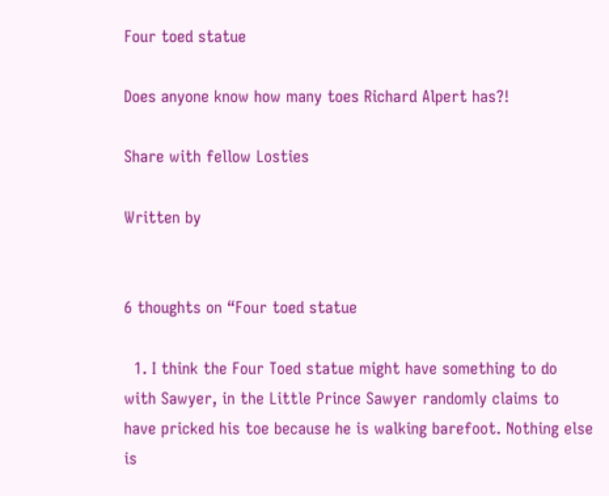Four toed statue

Does anyone know how many toes Richard Alpert has?!

Share with fellow Losties

Written by


6 thoughts on “Four toed statue

  1. I think the Four Toed statue might have something to do with Sawyer, in the Little Prince Sawyer randomly claims to have pricked his toe because he is walking barefoot. Nothing else is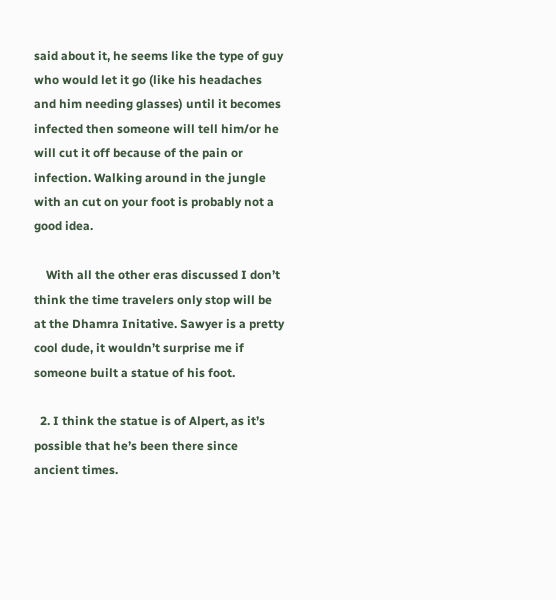said about it, he seems like the type of guy who would let it go (like his headaches and him needing glasses) until it becomes infected then someone will tell him/or he will cut it off because of the pain or infection. Walking around in the jungle with an cut on your foot is probably not a good idea.

    With all the other eras discussed I don’t think the time travelers only stop will be at the Dhamra Initative. Sawyer is a pretty cool dude, it wouldn’t surprise me if someone built a statue of his foot.

  2. I think the statue is of Alpert, as it’s possible that he’s been there since ancient times.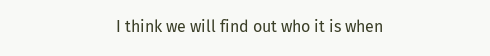I think we will find out who it is when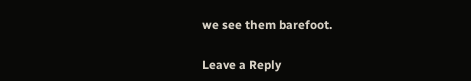we see them barefoot.

Leave a Reply